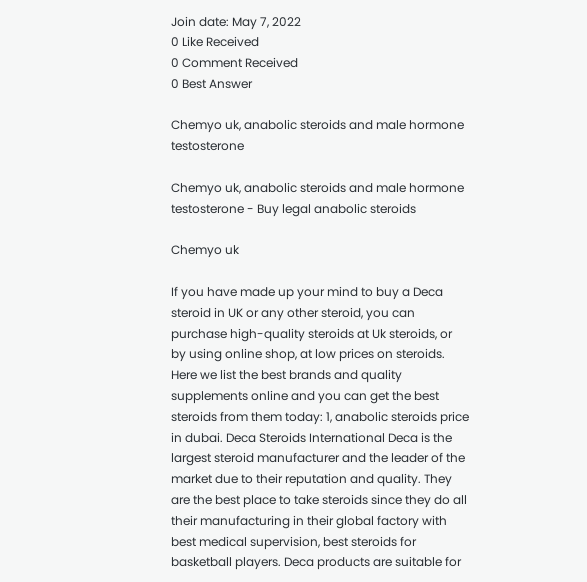Join date: May 7, 2022
0 Like Received
0 Comment Received
0 Best Answer

Chemyo uk, anabolic steroids and male hormone testosterone

Chemyo uk, anabolic steroids and male hormone testosterone - Buy legal anabolic steroids

Chemyo uk

If you have made up your mind to buy a Deca steroid in UK or any other steroid, you can purchase high-quality steroids at Uk steroids, or by using online shop, at low prices on steroids. Here we list the best brands and quality supplements online and you can get the best steroids from them today: 1, anabolic steroids price in dubai. Deca Steroids International Deca is the largest steroid manufacturer and the leader of the market due to their reputation and quality. They are the best place to take steroids since they do all their manufacturing in their global factory with best medical supervision, best steroids for basketball players. Deca products are suitable for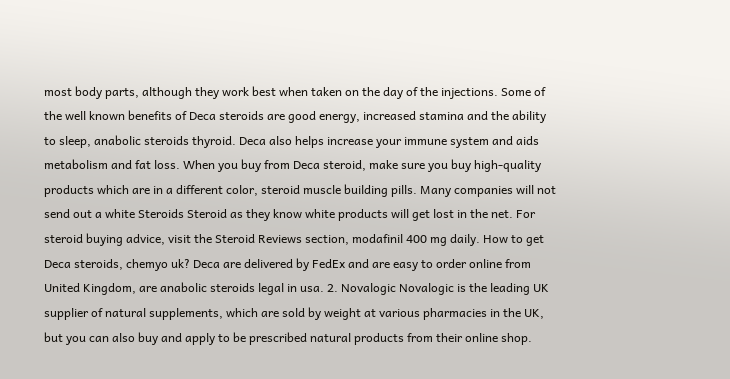most body parts, although they work best when taken on the day of the injections. Some of the well known benefits of Deca steroids are good energy, increased stamina and the ability to sleep, anabolic steroids thyroid. Deca also helps increase your immune system and aids metabolism and fat loss. When you buy from Deca steroid, make sure you buy high-quality products which are in a different color, steroid muscle building pills. Many companies will not send out a white Steroids Steroid as they know white products will get lost in the net. For steroid buying advice, visit the Steroid Reviews section, modafinil 400 mg daily. How to get Deca steroids, chemyo uk? Deca are delivered by FedEx and are easy to order online from United Kingdom, are anabolic steroids legal in usa. 2. Novalogic Novalogic is the leading UK supplier of natural supplements, which are sold by weight at various pharmacies in the UK, but you can also buy and apply to be prescribed natural products from their online shop.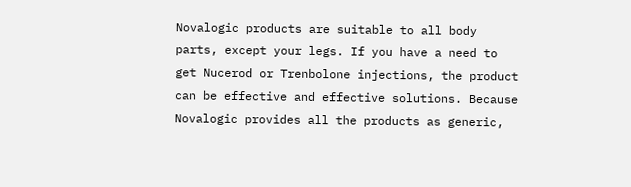Novalogic products are suitable to all body parts, except your legs. If you have a need to get Nucerod or Trenbolone injections, the product can be effective and effective solutions. Because Novalogic provides all the products as generic,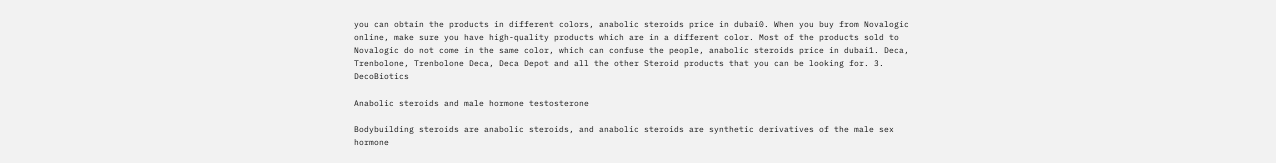you can obtain the products in different colors, anabolic steroids price in dubai0. When you buy from Novalogic online, make sure you have high-quality products which are in a different color. Most of the products sold to Novalogic do not come in the same color, which can confuse the people, anabolic steroids price in dubai1. Deca, Trenbolone, Trenbolone Deca, Deca Depot and all the other Steroid products that you can be looking for. 3. DecoBiotics

Anabolic steroids and male hormone testosterone

Bodybuilding steroids are anabolic steroids, and anabolic steroids are synthetic derivatives of the male sex hormone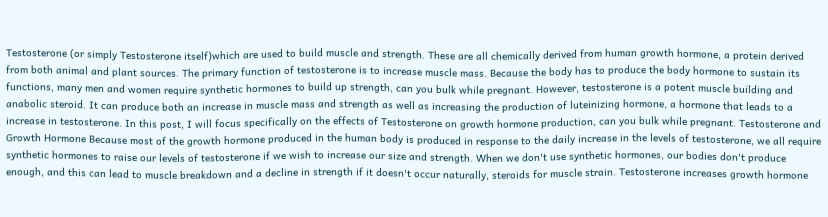Testosterone (or simply Testosterone itself)which are used to build muscle and strength. These are all chemically derived from human growth hormone, a protein derived from both animal and plant sources. The primary function of testosterone is to increase muscle mass. Because the body has to produce the body hormone to sustain its functions, many men and women require synthetic hormones to build up strength, can you bulk while pregnant. However, testosterone is a potent muscle building and anabolic steroid. It can produce both an increase in muscle mass and strength as well as increasing the production of luteinizing hormone, a hormone that leads to a increase in testosterone. In this post, I will focus specifically on the effects of Testosterone on growth hormone production, can you bulk while pregnant. Testosterone and Growth Hormone Because most of the growth hormone produced in the human body is produced in response to the daily increase in the levels of testosterone, we all require synthetic hormones to raise our levels of testosterone if we wish to increase our size and strength. When we don't use synthetic hormones, our bodies don't produce enough, and this can lead to muscle breakdown and a decline in strength if it doesn't occur naturally, steroids for muscle strain. Testosterone increases growth hormone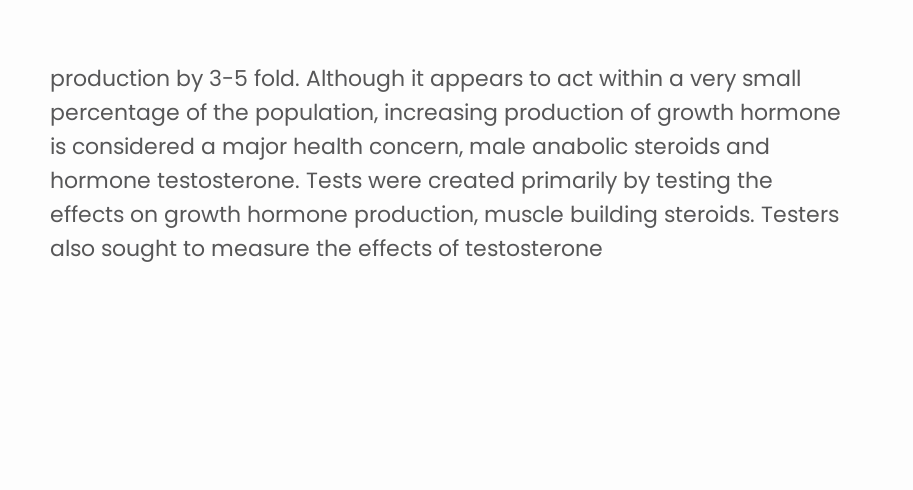production by 3-5 fold. Although it appears to act within a very small percentage of the population, increasing production of growth hormone is considered a major health concern, male anabolic steroids and hormone testosterone. Tests were created primarily by testing the effects on growth hormone production, muscle building steroids. Testers also sought to measure the effects of testosterone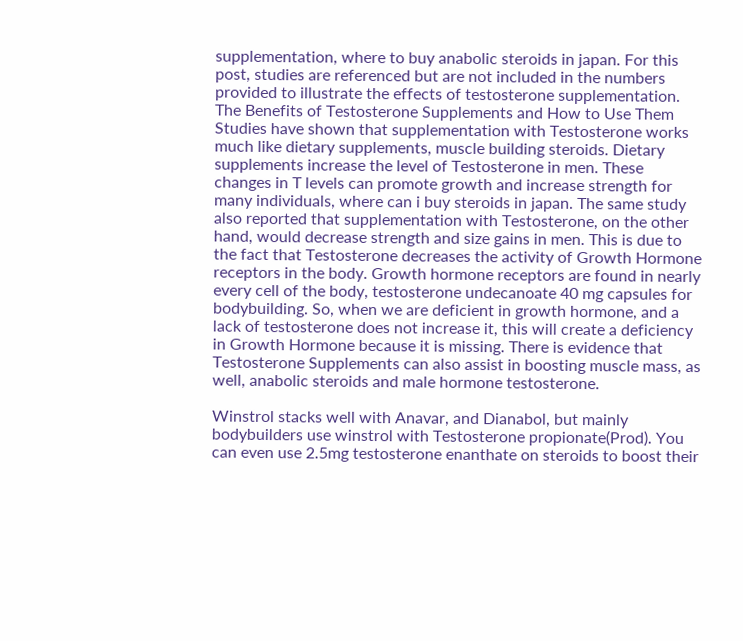supplementation, where to buy anabolic steroids in japan. For this post, studies are referenced but are not included in the numbers provided to illustrate the effects of testosterone supplementation. The Benefits of Testosterone Supplements and How to Use Them Studies have shown that supplementation with Testosterone works much like dietary supplements, muscle building steroids. Dietary supplements increase the level of Testosterone in men. These changes in T levels can promote growth and increase strength for many individuals, where can i buy steroids in japan. The same study also reported that supplementation with Testosterone, on the other hand, would decrease strength and size gains in men. This is due to the fact that Testosterone decreases the activity of Growth Hormone receptors in the body. Growth hormone receptors are found in nearly every cell of the body, testosterone undecanoate 40 mg capsules for bodybuilding. So, when we are deficient in growth hormone, and a lack of testosterone does not increase it, this will create a deficiency in Growth Hormone because it is missing. There is evidence that Testosterone Supplements can also assist in boosting muscle mass, as well, anabolic steroids and male hormone testosterone.

Winstrol stacks well with Anavar, and Dianabol, but mainly bodybuilders use winstrol with Testosterone propionate(Prod). You can even use 2.5mg testosterone enanthate on steroids to boost their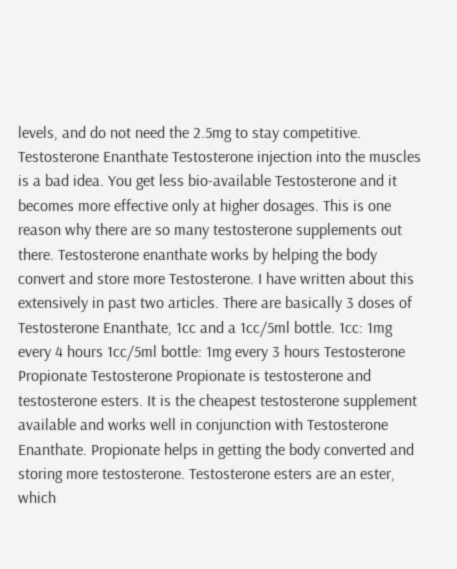levels, and do not need the 2.5mg to stay competitive. Testosterone Enanthate Testosterone injection into the muscles is a bad idea. You get less bio-available Testosterone and it becomes more effective only at higher dosages. This is one reason why there are so many testosterone supplements out there. Testosterone enanthate works by helping the body convert and store more Testosterone. I have written about this extensively in past two articles. There are basically 3 doses of Testosterone Enanthate, 1cc and a 1cc/5ml bottle. 1cc: 1mg every 4 hours 1cc/5ml bottle: 1mg every 3 hours Testosterone Propionate Testosterone Propionate is testosterone and testosterone esters. It is the cheapest testosterone supplement available and works well in conjunction with Testosterone Enanthate. Propionate helps in getting the body converted and storing more testosterone. Testosterone esters are an ester, which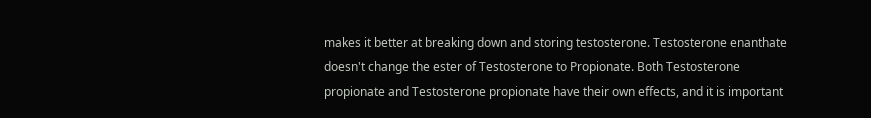makes it better at breaking down and storing testosterone. Testosterone enanthate doesn't change the ester of Testosterone to Propionate. Both Testosterone propionate and Testosterone propionate have their own effects, and it is important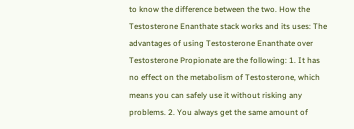to know the difference between the two. How the Testosterone Enanthate stack works and its uses: The advantages of using Testosterone Enanthate over Testosterone Propionate are the following: 1. It has no effect on the metabolism of Testosterone, which means you can safely use it without risking any problems. 2. You always get the same amount of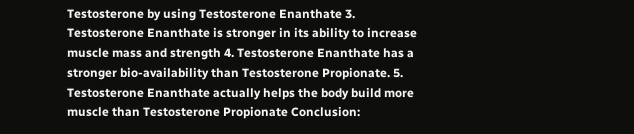Testosterone by using Testosterone Enanthate 3. Testosterone Enanthate is stronger in its ability to increase muscle mass and strength 4. Testosterone Enanthate has a stronger bio-availability than Testosterone Propionate. 5. Testosterone Enanthate actually helps the body build more muscle than Testosterone Propionate Conclusion: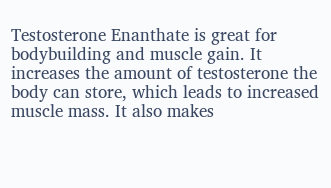Testosterone Enanthate is great for bodybuilding and muscle gain. It increases the amount of testosterone the body can store, which leads to increased muscle mass. It also makes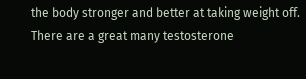the body stronger and better at taking weight off. There are a great many testosterone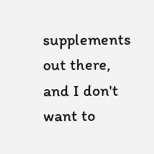supplements out there, and I don't want to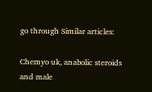go through Similar articles:

Chemyo uk, anabolic steroids and male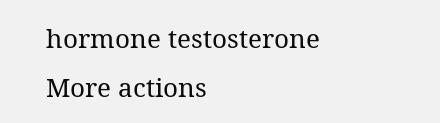hormone testosterone
More actions